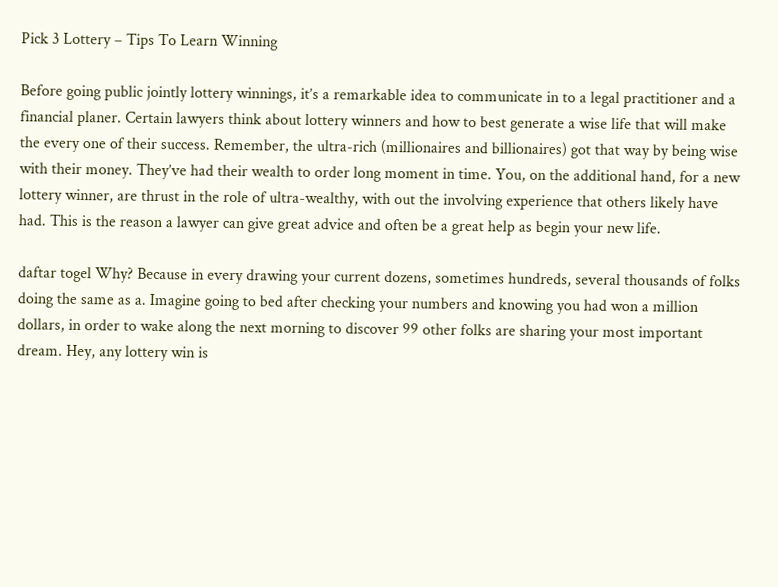Pick 3 Lottery – Tips To Learn Winning

Before going public jointly lottery winnings, it’s a remarkable idea to communicate in to a legal practitioner and a financial planer. Certain lawyers think about lottery winners and how to best generate a wise life that will make the every one of their success. Remember, the ultra-rich (millionaires and billionaires) got that way by being wise with their money. They’ve had their wealth to order long moment in time. You, on the additional hand, for a new lottery winner, are thrust in the role of ultra-wealthy, with out the involving experience that others likely have had. This is the reason a lawyer can give great advice and often be a great help as begin your new life.

daftar togel Why? Because in every drawing your current dozens, sometimes hundreds, several thousands of folks doing the same as a. Imagine going to bed after checking your numbers and knowing you had won a million dollars, in order to wake along the next morning to discover 99 other folks are sharing your most important dream. Hey, any lottery win is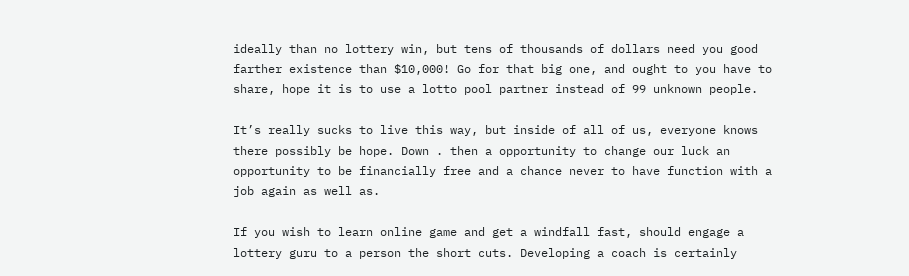ideally than no lottery win, but tens of thousands of dollars need you good farther existence than $10,000! Go for that big one, and ought to you have to share, hope it is to use a lotto pool partner instead of 99 unknown people.

It’s really sucks to live this way, but inside of all of us, everyone knows there possibly be hope. Down . then a opportunity to change our luck an opportunity to be financially free and a chance never to have function with a job again as well as.

If you wish to learn online game and get a windfall fast, should engage a lottery guru to a person the short cuts. Developing a coach is certainly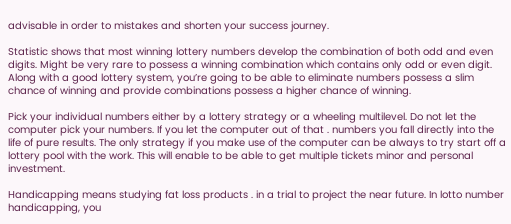advisable in order to mistakes and shorten your success journey.

Statistic shows that most winning lottery numbers develop the combination of both odd and even digits. Might be very rare to possess a winning combination which contains only odd or even digit. Along with a good lottery system, you’re going to be able to eliminate numbers possess a slim chance of winning and provide combinations possess a higher chance of winning.

Pick your individual numbers either by a lottery strategy or a wheeling multilevel. Do not let the computer pick your numbers. If you let the computer out of that . numbers you fall directly into the life of pure results. The only strategy if you make use of the computer can be always to try start off a lottery pool with the work. This will enable to be able to get multiple tickets minor and personal investment.

Handicapping means studying fat loss products . in a trial to project the near future. In lotto number handicapping, you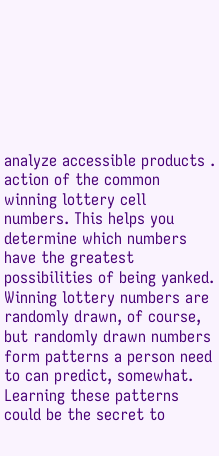analyze accessible products . action of the common winning lottery cell numbers. This helps you determine which numbers have the greatest possibilities of being yanked. Winning lottery numbers are randomly drawn, of course, but randomly drawn numbers form patterns a person need to can predict, somewhat. Learning these patterns could be the secret to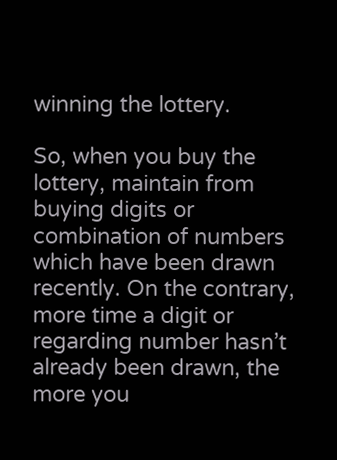winning the lottery.

So, when you buy the lottery, maintain from buying digits or combination of numbers which have been drawn recently. On the contrary, more time a digit or regarding number hasn’t already been drawn, the more you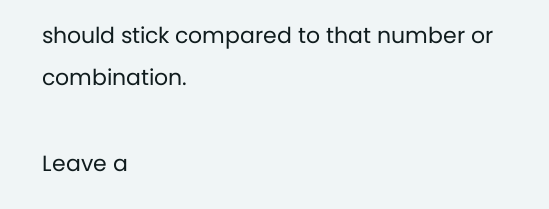should stick compared to that number or combination.

Leave a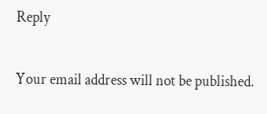Reply

Your email address will not be published.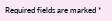Required fields are marked *